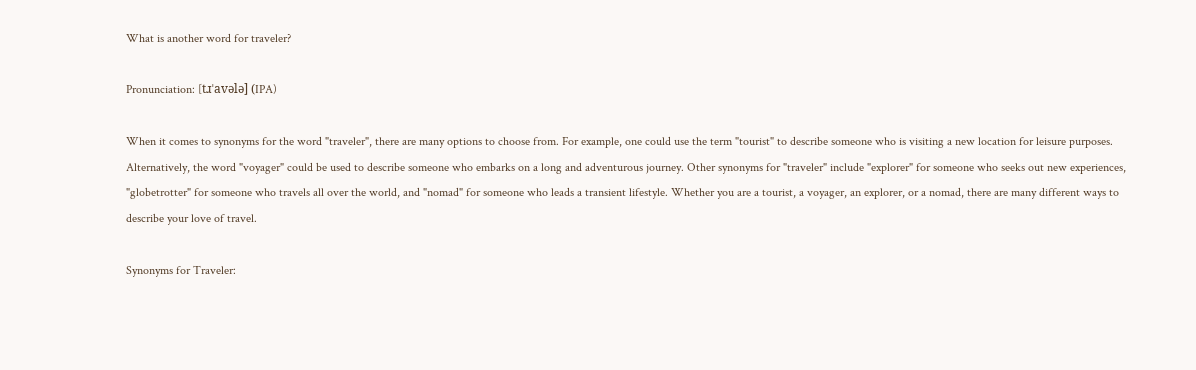What is another word for traveler?

Pronunciation: [tɹˈavələ] (IPA)

When it comes to synonyms for the word "traveler", there are many options to choose from. For example, one could use the term "tourist" to describe someone who is visiting a new location for leisure purposes. Alternatively, the word "voyager" could be used to describe someone who embarks on a long and adventurous journey. Other synonyms for "traveler" include "explorer" for someone who seeks out new experiences, "globetrotter" for someone who travels all over the world, and "nomad" for someone who leads a transient lifestyle. Whether you are a tourist, a voyager, an explorer, or a nomad, there are many different ways to describe your love of travel.

Synonyms for Traveler: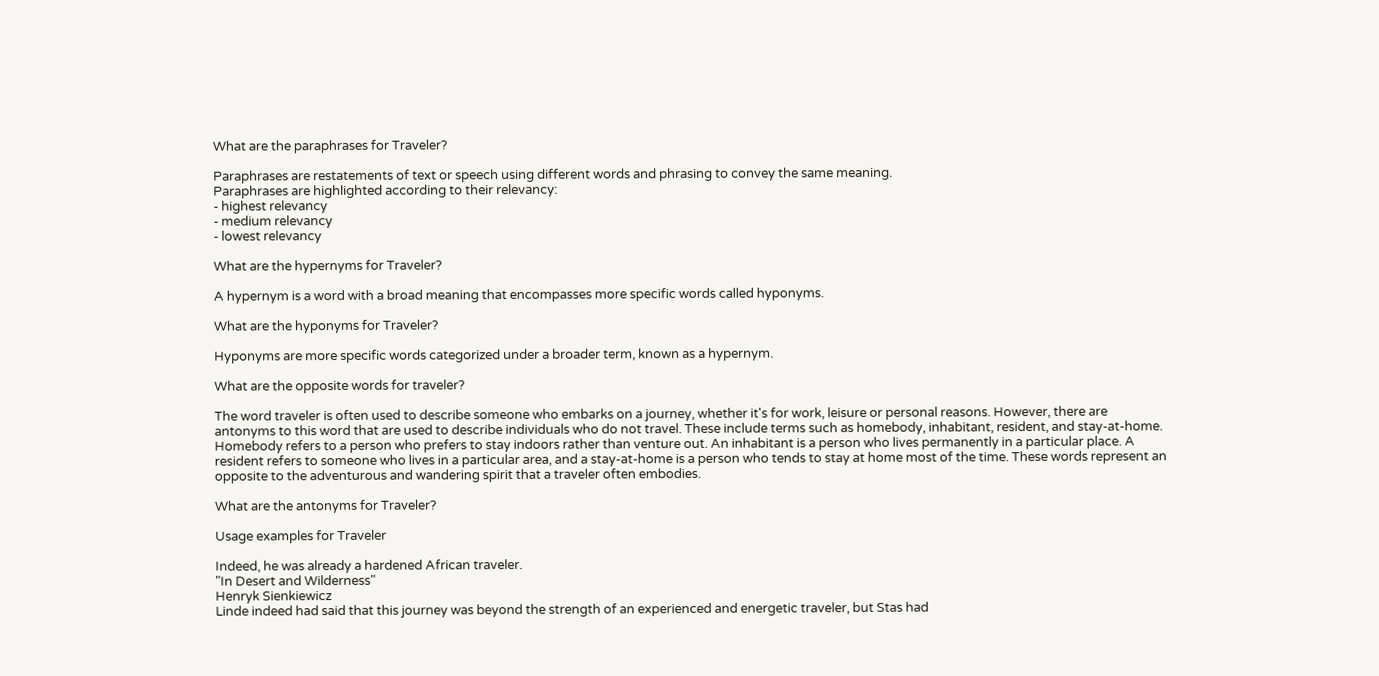What are the paraphrases for Traveler?

Paraphrases are restatements of text or speech using different words and phrasing to convey the same meaning.
Paraphrases are highlighted according to their relevancy:
- highest relevancy
- medium relevancy
- lowest relevancy

What are the hypernyms for Traveler?

A hypernym is a word with a broad meaning that encompasses more specific words called hyponyms.

What are the hyponyms for Traveler?

Hyponyms are more specific words categorized under a broader term, known as a hypernym.

What are the opposite words for traveler?

The word traveler is often used to describe someone who embarks on a journey, whether it's for work, leisure or personal reasons. However, there are antonyms to this word that are used to describe individuals who do not travel. These include terms such as homebody, inhabitant, resident, and stay-at-home. Homebody refers to a person who prefers to stay indoors rather than venture out. An inhabitant is a person who lives permanently in a particular place. A resident refers to someone who lives in a particular area, and a stay-at-home is a person who tends to stay at home most of the time. These words represent an opposite to the adventurous and wandering spirit that a traveler often embodies.

What are the antonyms for Traveler?

Usage examples for Traveler

Indeed, he was already a hardened African traveler.
"In Desert and Wilderness"
Henryk Sienkiewicz
Linde indeed had said that this journey was beyond the strength of an experienced and energetic traveler, but Stas had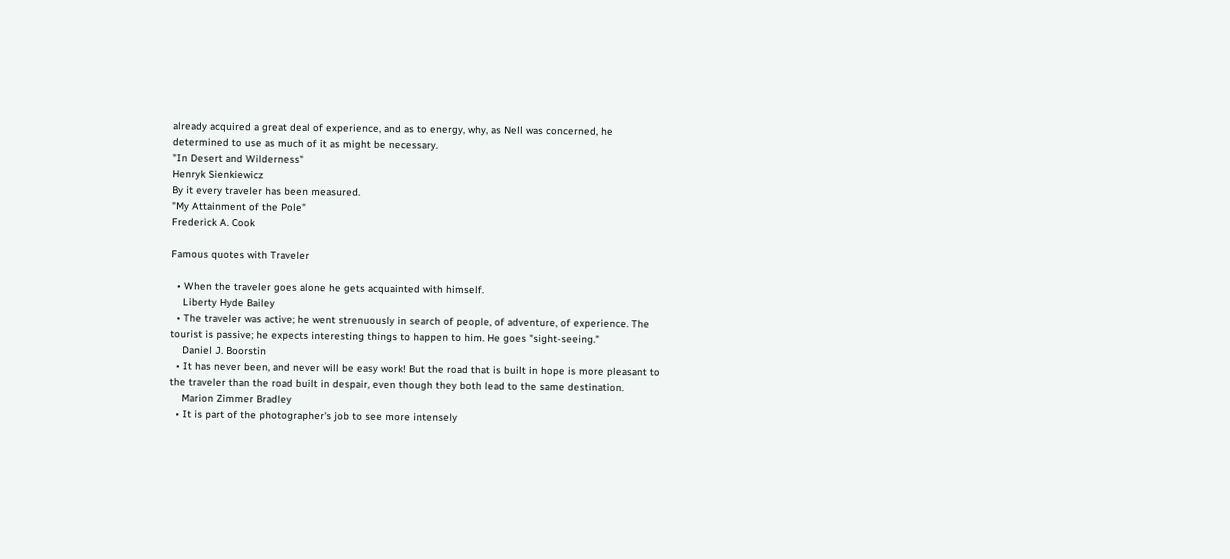already acquired a great deal of experience, and as to energy, why, as Nell was concerned, he determined to use as much of it as might be necessary.
"In Desert and Wilderness"
Henryk Sienkiewicz
By it every traveler has been measured.
"My Attainment of the Pole"
Frederick A. Cook

Famous quotes with Traveler

  • When the traveler goes alone he gets acquainted with himself.
    Liberty Hyde Bailey
  • The traveler was active; he went strenuously in search of people, of adventure, of experience. The tourist is passive; he expects interesting things to happen to him. He goes "sight-seeing."
    Daniel J. Boorstin
  • It has never been, and never will be easy work! But the road that is built in hope is more pleasant to the traveler than the road built in despair, even though they both lead to the same destination.
    Marion Zimmer Bradley
  • It is part of the photographer's job to see more intensely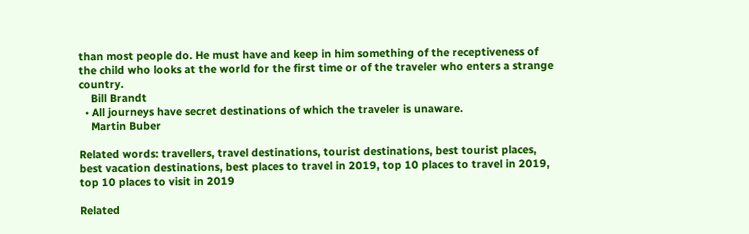than most people do. He must have and keep in him something of the receptiveness of the child who looks at the world for the first time or of the traveler who enters a strange country.
    Bill Brandt
  • All journeys have secret destinations of which the traveler is unaware.
    Martin Buber

Related words: travellers, travel destinations, tourist destinations, best tourist places, best vacation destinations, best places to travel in 2019, top 10 places to travel in 2019, top 10 places to visit in 2019

Related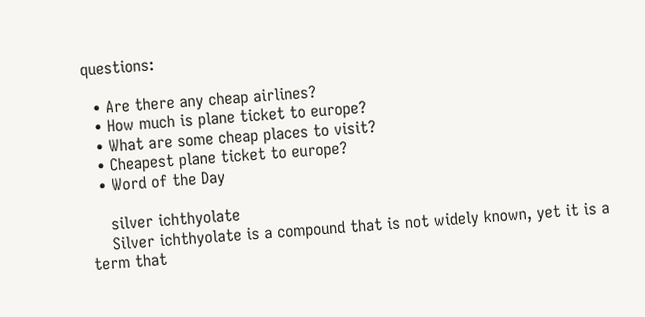questions:

  • Are there any cheap airlines?
  • How much is plane ticket to europe?
  • What are some cheap places to visit?
  • Cheapest plane ticket to europe?
  • Word of the Day

    silver ichthyolate
    Silver ichthyolate is a compound that is not widely known, yet it is a term that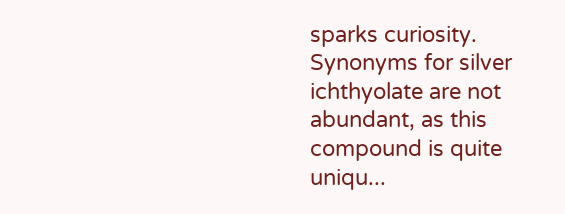sparks curiosity. Synonyms for silver ichthyolate are not abundant, as this compound is quite uniqu...